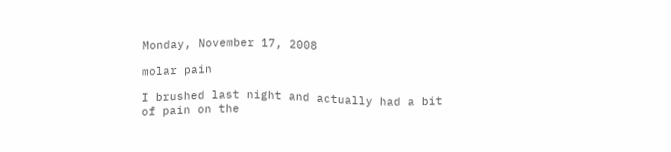Monday, November 17, 2008

molar pain

I brushed last night and actually had a bit of pain on the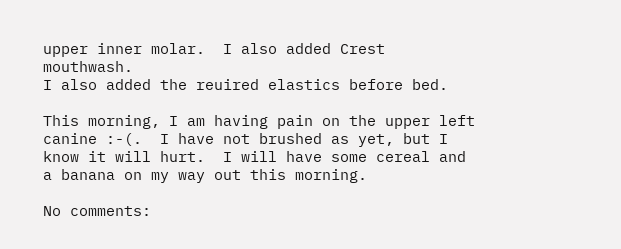upper inner molar.  I also added Crest mouthwash.
I also added the reuired elastics before bed.

This morning, I am having pain on the upper left canine :-(.  I have not brushed as yet, but I know it will hurt.  I will have some cereal and a banana on my way out this morning.

No comments: